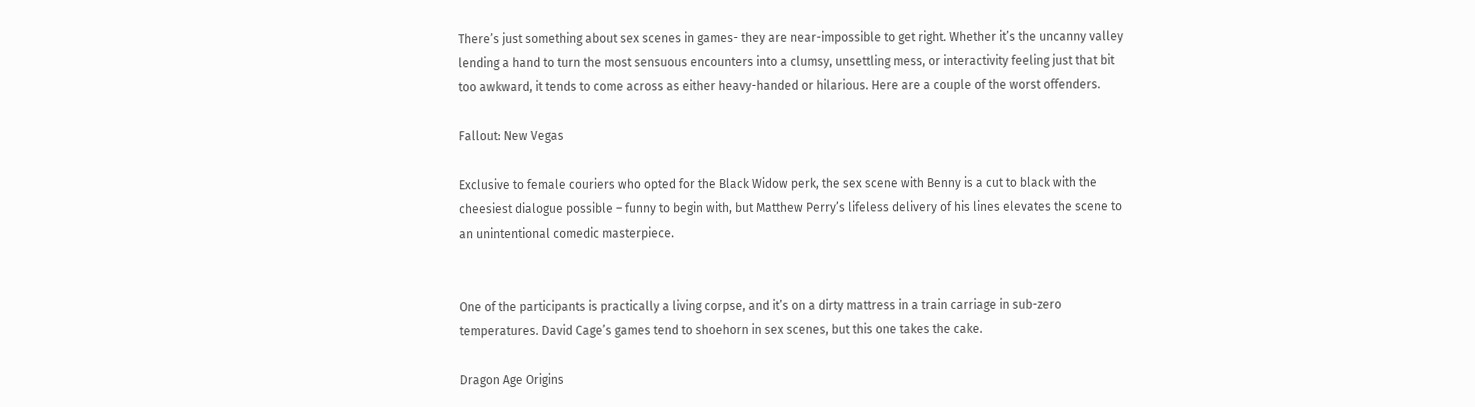There’s just something about sex scenes in games- they are near-impossible to get right. Whether it’s the uncanny valley lending a hand to turn the most sensuous encounters into a clumsy, unsettling mess, or interactivity feeling just that bit too awkward, it tends to come across as either heavy-handed or hilarious. Here are a couple of the worst offenders.

Fallout: New Vegas

Exclusive to female couriers who opted for the Black Widow perk, the sex scene with Benny is a cut to black with the cheesiest dialogue possible – funny to begin with, but Matthew Perry’s lifeless delivery of his lines elevates the scene to an unintentional comedic masterpiece.


One of the participants is practically a living corpse, and it’s on a dirty mattress in a train carriage in sub-zero temperatures. David Cage’s games tend to shoehorn in sex scenes, but this one takes the cake.

Dragon Age Origins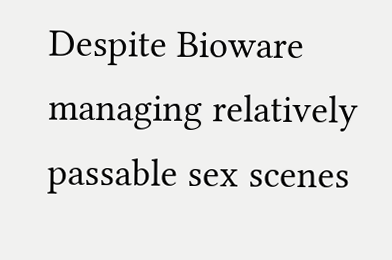Despite Bioware managing relatively passable sex scenes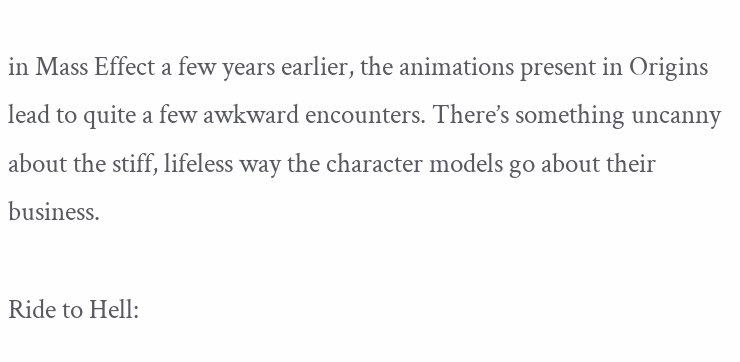in Mass Effect a few years earlier, the animations present in Origins lead to quite a few awkward encounters. There’s something uncanny about the stiff, lifeless way the character models go about their business.

Ride to Hell: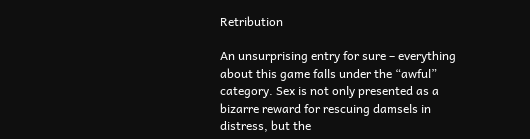Retribution

An unsurprising entry for sure – everything about this game falls under the “awful” category. Sex is not only presented as a bizarre reward for rescuing damsels in distress, but the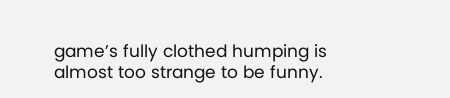game’s fully clothed humping is almost too strange to be funny.